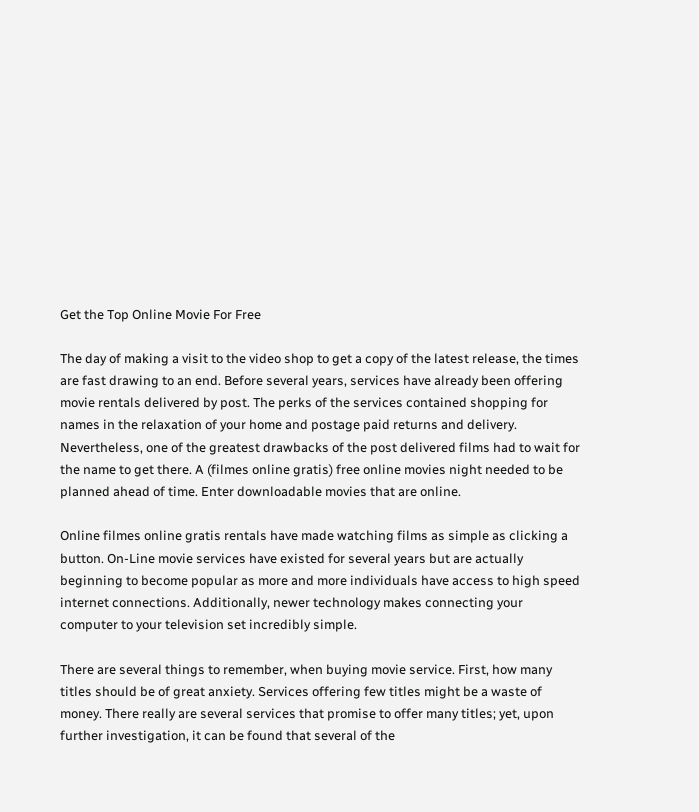Get the Top Online Movie For Free

The day of making a visit to the video shop to get a copy of the latest release, the times are fast drawing to an end. Before several years, services have already been offering movie rentals delivered by post. The perks of the services contained shopping for names in the relaxation of your home and postage paid returns and delivery. Nevertheless, one of the greatest drawbacks of the post delivered films had to wait for the name to get there. A (filmes online gratis) free online movies night needed to be planned ahead of time. Enter downloadable movies that are online.

Online filmes online gratis rentals have made watching films as simple as clicking a button. On-Line movie services have existed for several years but are actually beginning to become popular as more and more individuals have access to high speed internet connections. Additionally, newer technology makes connecting your computer to your television set incredibly simple.

There are several things to remember, when buying movie service. First, how many titles should be of great anxiety. Services offering few titles might be a waste of money. There really are several services that promise to offer many titles; yet, upon further investigation, it can be found that several of the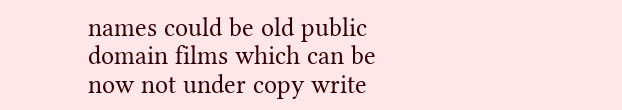names could be old public domain films which can be now not under copy write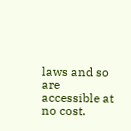laws and so are accessible at no cost.